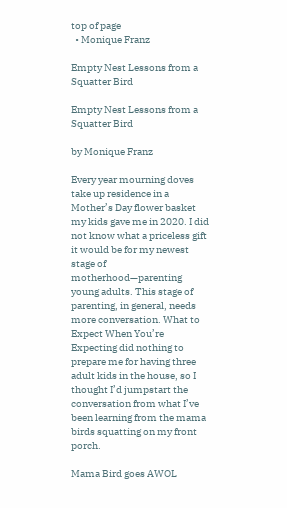top of page
  • Monique Franz

Empty Nest Lessons from a Squatter Bird

Empty Nest Lessons from a Squatter Bird

by Monique Franz

Every year mourning doves take up residence in a Mother’s Day flower basket my kids gave me in 2020. I did not know what a priceless gift it would be for my newest stage of motherhood—parenting young adults. This stage of parenting, in general, needs more conversation. What to Expect When You’re Expecting did nothing to prepare me for having three adult kids in the house, so I thought I’d jumpstart the conversation from what I’ve been learning from the mama birds squatting on my front porch.

Mama Bird goes AWOL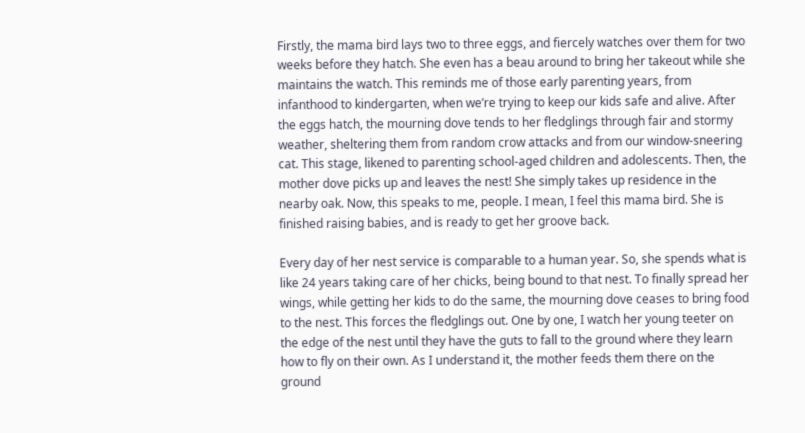Firstly, the mama bird lays two to three eggs, and fiercely watches over them for two weeks before they hatch. She even has a beau around to bring her takeout while she maintains the watch. This reminds me of those early parenting years, from infanthood to kindergarten, when we’re trying to keep our kids safe and alive. After the eggs hatch, the mourning dove tends to her fledglings through fair and stormy weather, sheltering them from random crow attacks and from our window-sneering cat. This stage, likened to parenting school-aged children and adolescents. Then, the mother dove picks up and leaves the nest! She simply takes up residence in the nearby oak. Now, this speaks to me, people. I mean, I feel this mama bird. She is finished raising babies, and is ready to get her groove back.

Every day of her nest service is comparable to a human year. So, she spends what is like 24 years taking care of her chicks, being bound to that nest. To finally spread her wings, while getting her kids to do the same, the mourning dove ceases to bring food to the nest. This forces the fledglings out. One by one, I watch her young teeter on the edge of the nest until they have the guts to fall to the ground where they learn how to fly on their own. As I understand it, the mother feeds them there on the ground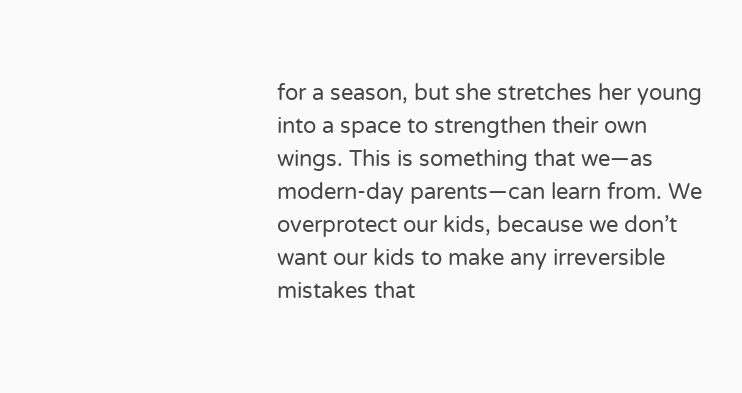for a season, but she stretches her young into a space to strengthen their own wings. This is something that we—as modern-day parents—can learn from. We overprotect our kids, because we don’t want our kids to make any irreversible mistakes that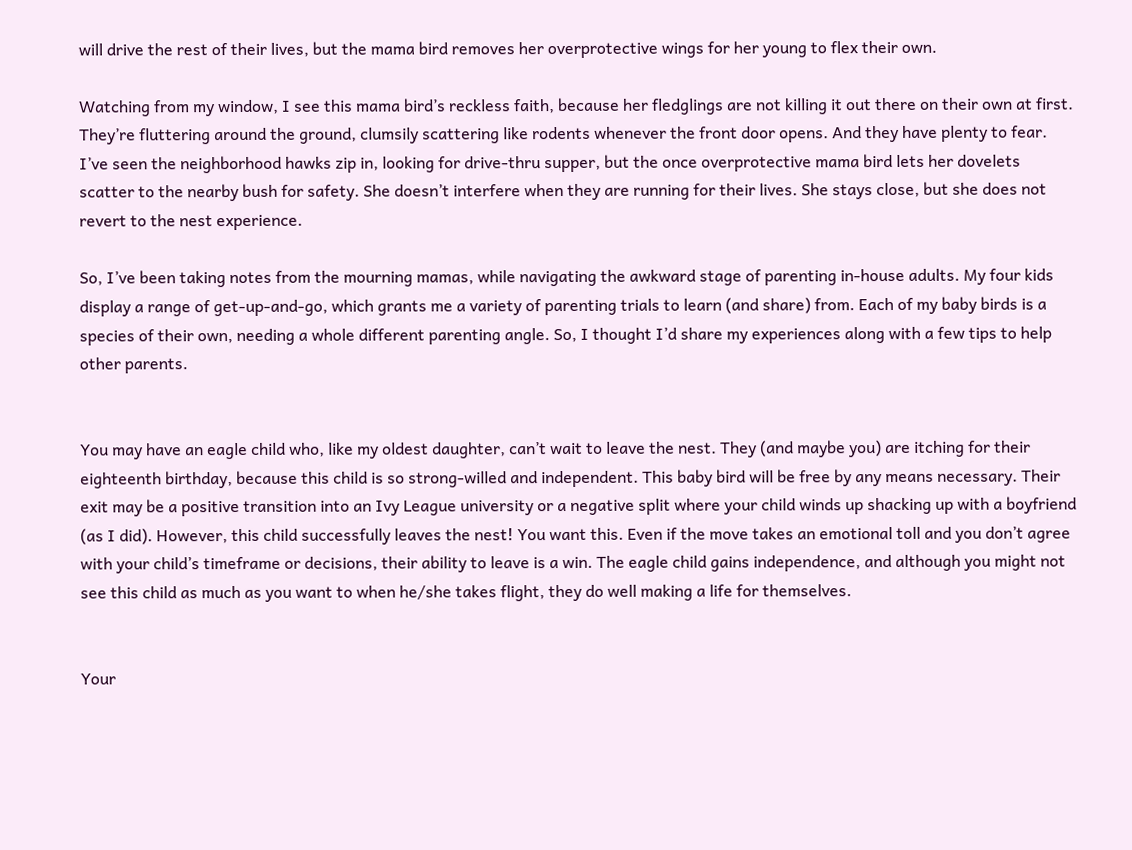will drive the rest of their lives, but the mama bird removes her overprotective wings for her young to flex their own.

Watching from my window, I see this mama bird’s reckless faith, because her fledglings are not killing it out there on their own at first. They’re fluttering around the ground, clumsily scattering like rodents whenever the front door opens. And they have plenty to fear. I’ve seen the neighborhood hawks zip in, looking for drive-thru supper, but the once overprotective mama bird lets her dovelets scatter to the nearby bush for safety. She doesn’t interfere when they are running for their lives. She stays close, but she does not revert to the nest experience.

So, I’ve been taking notes from the mourning mamas, while navigating the awkward stage of parenting in-house adults. My four kids display a range of get-up-and-go, which grants me a variety of parenting trials to learn (and share) from. Each of my baby birds is a species of their own, needing a whole different parenting angle. So, I thought I’d share my experiences along with a few tips to help other parents.


You may have an eagle child who, like my oldest daughter, can’t wait to leave the nest. They (and maybe you) are itching for their eighteenth birthday, because this child is so strong-willed and independent. This baby bird will be free by any means necessary. Their exit may be a positive transition into an Ivy League university or a negative split where your child winds up shacking up with a boyfriend (as I did). However, this child successfully leaves the nest! You want this. Even if the move takes an emotional toll and you don’t agree with your child’s timeframe or decisions, their ability to leave is a win. The eagle child gains independence, and although you might not see this child as much as you want to when he/she takes flight, they do well making a life for themselves.


Your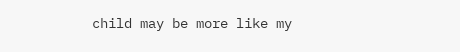child may be more like my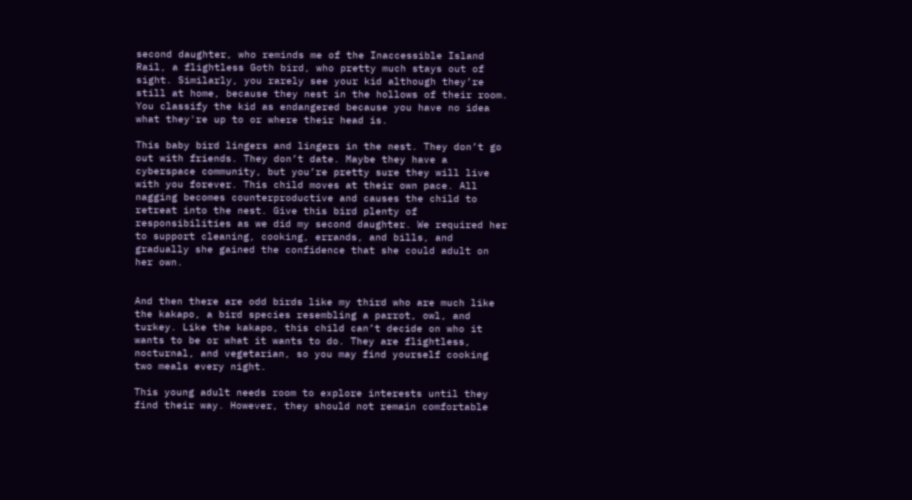second daughter, who reminds me of the Inaccessible Island Rail, a flightless Goth bird, who pretty much stays out of sight. Similarly, you rarely see your kid although they’re still at home, because they nest in the hollows of their room. You classify the kid as endangered because you have no idea what they're up to or where their head is.

This baby bird lingers and lingers in the nest. They don’t go out with friends. They don’t date. Maybe they have a cyberspace community, but you’re pretty sure they will live with you forever. This child moves at their own pace. All nagging becomes counterproductive and causes the child to retreat into the nest. Give this bird plenty of responsibilities as we did my second daughter. We required her to support cleaning, cooking, errands, and bills, and gradually she gained the confidence that she could adult on her own.


And then there are odd birds like my third who are much like the kakapo, a bird species resembling a parrot, owl, and turkey. Like the kakapo, this child can’t decide on who it wants to be or what it wants to do. They are flightless, nocturnal, and vegetarian, so you may find yourself cooking two meals every night.

This young adult needs room to explore interests until they find their way. However, they should not remain comfortable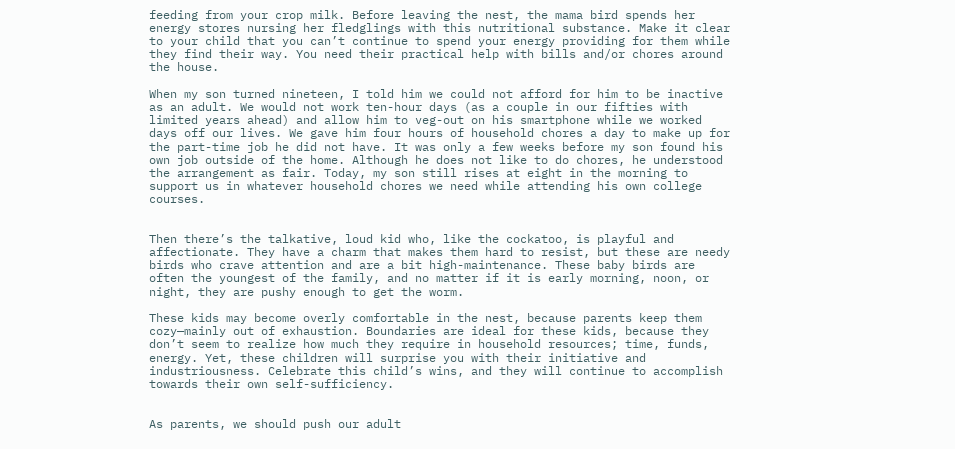feeding from your crop milk. Before leaving the nest, the mama bird spends her energy stores nursing her fledglings with this nutritional substance. Make it clear to your child that you can’t continue to spend your energy providing for them while they find their way. You need their practical help with bills and/or chores around the house.

When my son turned nineteen, I told him we could not afford for him to be inactive as an adult. We would not work ten-hour days (as a couple in our fifties with limited years ahead) and allow him to veg-out on his smartphone while we worked days off our lives. We gave him four hours of household chores a day to make up for the part-time job he did not have. It was only a few weeks before my son found his own job outside of the home. Although he does not like to do chores, he understood the arrangement as fair. Today, my son still rises at eight in the morning to support us in whatever household chores we need while attending his own college courses.


Then there’s the talkative, loud kid who, like the cockatoo, is playful and affectionate. They have a charm that makes them hard to resist, but these are needy birds who crave attention and are a bit high-maintenance. These baby birds are often the youngest of the family, and no matter if it is early morning, noon, or night, they are pushy enough to get the worm.

These kids may become overly comfortable in the nest, because parents keep them cozy—mainly out of exhaustion. Boundaries are ideal for these kids, because they don’t seem to realize how much they require in household resources; time, funds, energy. Yet, these children will surprise you with their initiative and industriousness. Celebrate this child’s wins, and they will continue to accomplish towards their own self-sufficiency.


As parents, we should push our adult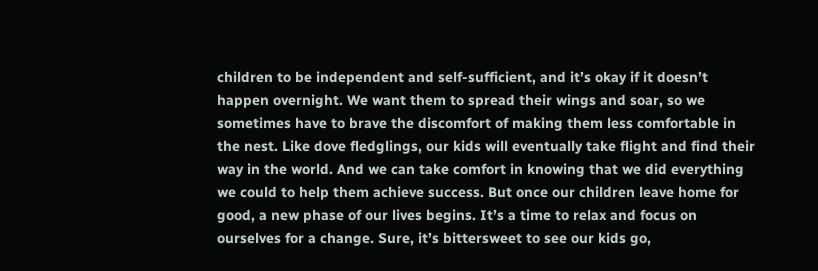children to be independent and self-sufficient, and it’s okay if it doesn’t happen overnight. We want them to spread their wings and soar, so we sometimes have to brave the discomfort of making them less comfortable in the nest. Like dove fledglings, our kids will eventually take flight and find their way in the world. And we can take comfort in knowing that we did everything we could to help them achieve success. But once our children leave home for good, a new phase of our lives begins. It’s a time to relax and focus on ourselves for a change. Sure, it’s bittersweet to see our kids go,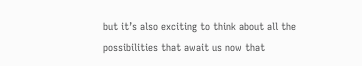but it’s also exciting to think about all the possibilities that await us now that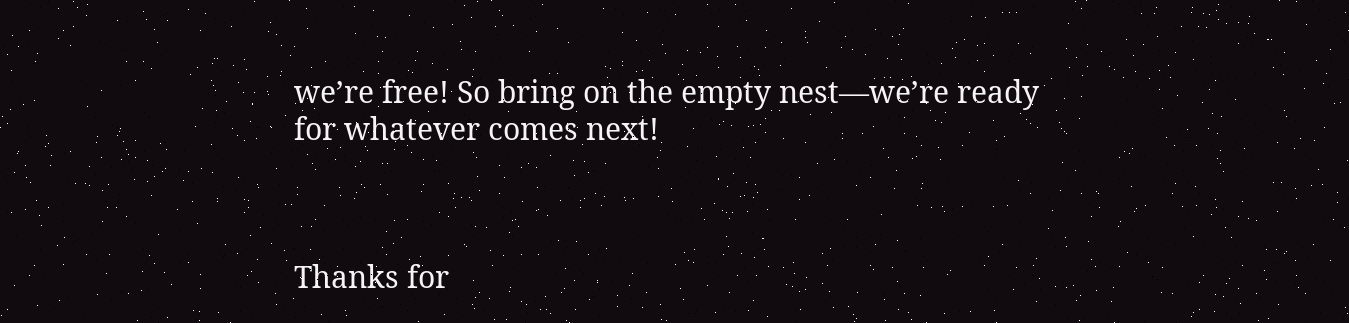we’re free! So bring on the empty nest—we’re ready for whatever comes next!



Thanks for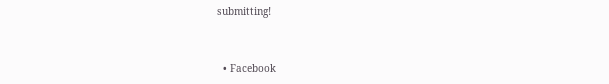submitting!


  • Facebook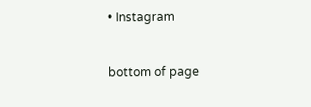• Instagram


bottom of page